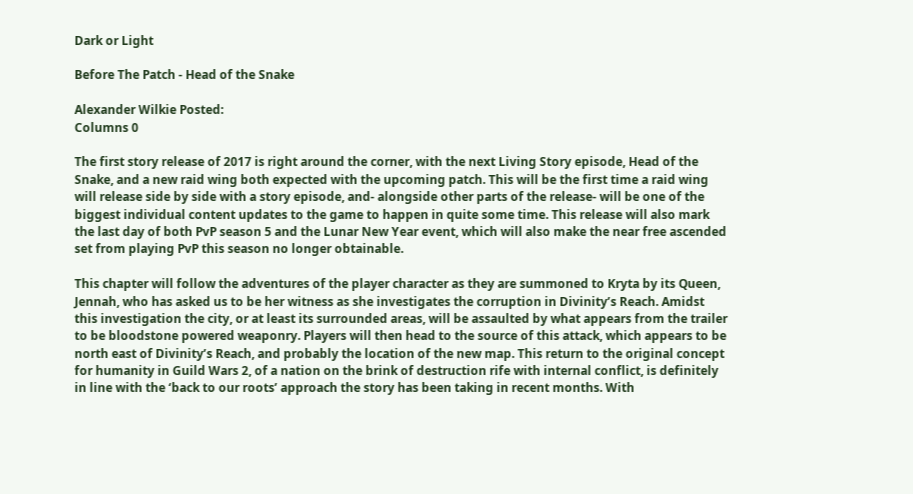Dark or Light

Before The Patch - Head of the Snake

Alexander Wilkie Posted:
Columns 0

The first story release of 2017 is right around the corner, with the next Living Story episode, Head of the Snake, and a new raid wing both expected with the upcoming patch. This will be the first time a raid wing will release side by side with a story episode, and- alongside other parts of the release- will be one of the biggest individual content updates to the game to happen in quite some time. This release will also mark the last day of both PvP season 5 and the Lunar New Year event, which will also make the near free ascended set from playing PvP this season no longer obtainable.

This chapter will follow the adventures of the player character as they are summoned to Kryta by its Queen, Jennah, who has asked us to be her witness as she investigates the corruption in Divinity’s Reach. Amidst this investigation the city, or at least its surrounded areas, will be assaulted by what appears from the trailer to be bloodstone powered weaponry. Players will then head to the source of this attack, which appears to be north east of Divinity’s Reach, and probably the location of the new map. This return to the original concept for humanity in Guild Wars 2, of a nation on the brink of destruction rife with internal conflict, is definitely in line with the ‘back to our roots’ approach the story has been taking in recent months. With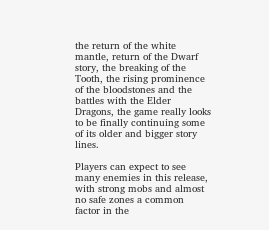the return of the white mantle, return of the Dwarf story, the breaking of the Tooth, the rising prominence of the bloodstones and the battles with the Elder Dragons, the game really looks to be finally continuing some of its older and bigger story lines.

Players can expect to see many enemies in this release, with strong mobs and almost no safe zones a common factor in the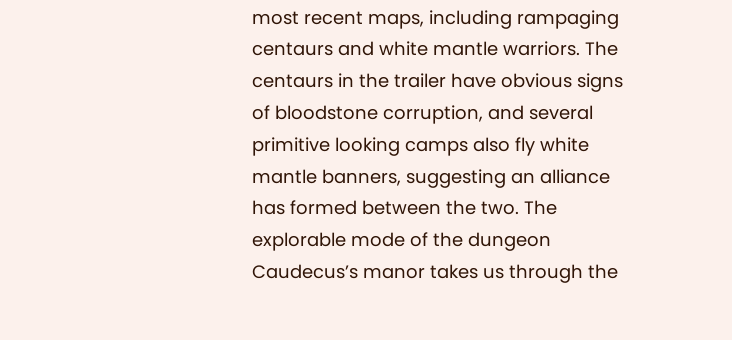most recent maps, including rampaging centaurs and white mantle warriors. The centaurs in the trailer have obvious signs of bloodstone corruption, and several primitive looking camps also fly white mantle banners, suggesting an alliance has formed between the two. The explorable mode of the dungeon Caudecus’s manor takes us through the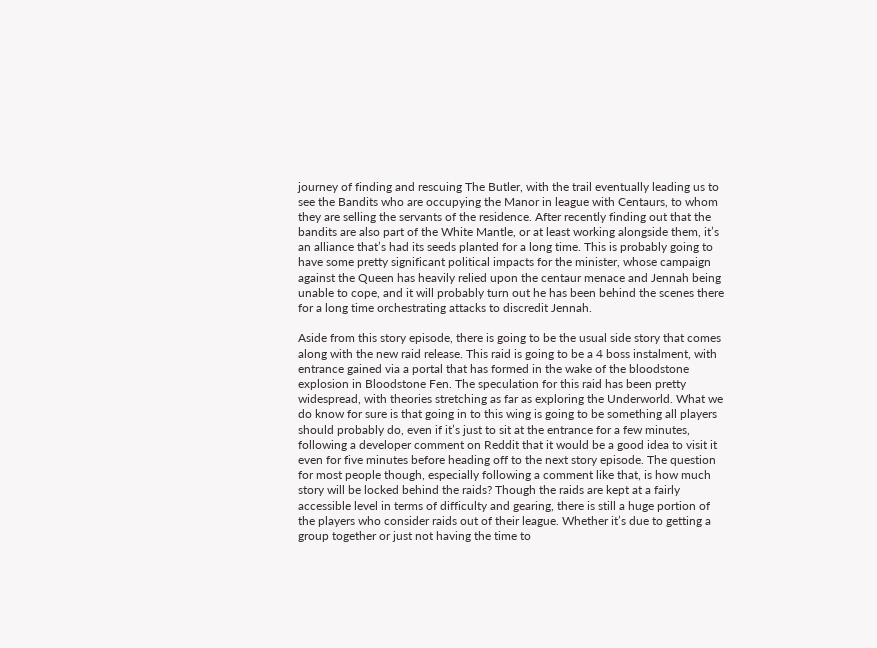journey of finding and rescuing The Butler, with the trail eventually leading us to see the Bandits who are occupying the Manor in league with Centaurs, to whom they are selling the servants of the residence. After recently finding out that the bandits are also part of the White Mantle, or at least working alongside them, it’s an alliance that’s had its seeds planted for a long time. This is probably going to have some pretty significant political impacts for the minister, whose campaign against the Queen has heavily relied upon the centaur menace and Jennah being unable to cope, and it will probably turn out he has been behind the scenes there for a long time orchestrating attacks to discredit Jennah.

Aside from this story episode, there is going to be the usual side story that comes along with the new raid release. This raid is going to be a 4 boss instalment, with entrance gained via a portal that has formed in the wake of the bloodstone explosion in Bloodstone Fen. The speculation for this raid has been pretty widespread, with theories stretching as far as exploring the Underworld. What we do know for sure is that going in to this wing is going to be something all players should probably do, even if it’s just to sit at the entrance for a few minutes, following a developer comment on Reddit that it would be a good idea to visit it even for five minutes before heading off to the next story episode. The question for most people though, especially following a comment like that, is how much story will be locked behind the raids? Though the raids are kept at a fairly accessible level in terms of difficulty and gearing, there is still a huge portion of the players who consider raids out of their league. Whether it’s due to getting a group together or just not having the time to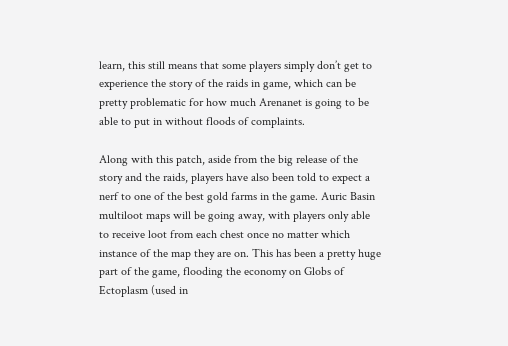learn, this still means that some players simply don’t get to experience the story of the raids in game, which can be pretty problematic for how much Arenanet is going to be able to put in without floods of complaints.

Along with this patch, aside from the big release of the story and the raids, players have also been told to expect a nerf to one of the best gold farms in the game. Auric Basin multiloot maps will be going away, with players only able to receive loot from each chest once no matter which instance of the map they are on. This has been a pretty huge part of the game, flooding the economy on Globs of Ectoplasm (used in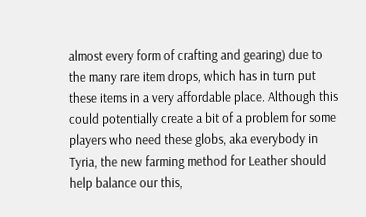almost every form of crafting and gearing) due to the many rare item drops, which has in turn put these items in a very affordable place. Although this could potentially create a bit of a problem for some players who need these globs, aka everybody in Tyria, the new farming method for Leather should help balance our this,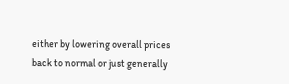either by lowering overall prices back to normal or just generally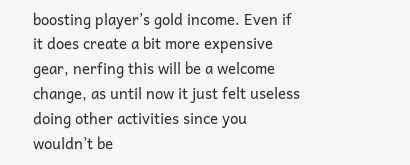boosting player’s gold income. Even if it does create a bit more expensive gear, nerfing this will be a welcome change, as until now it just felt useless doing other activities since you wouldn’t be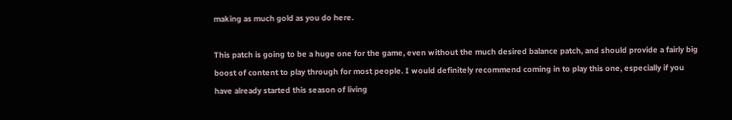making as much gold as you do here.

This patch is going to be a huge one for the game, even without the much desired balance patch, and should provide a fairly big boost of content to play through for most people. I would definitely recommend coming in to play this one, especially if you have already started this season of living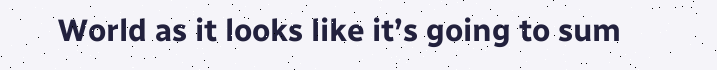World as it looks like it’s going to sum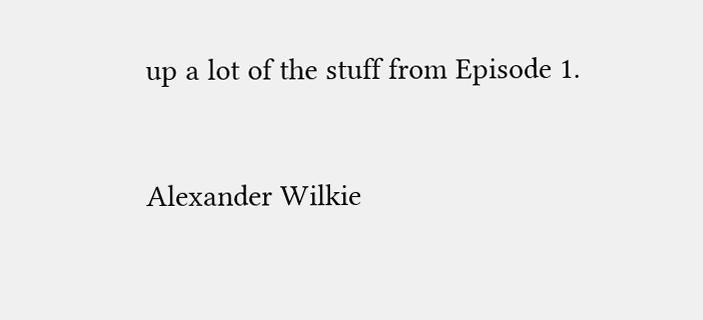up a lot of the stuff from Episode 1.


Alexander Wilkie